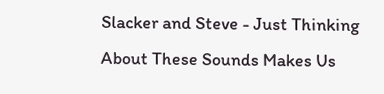Slacker and Steve - Just Thinking About These Sounds Makes Us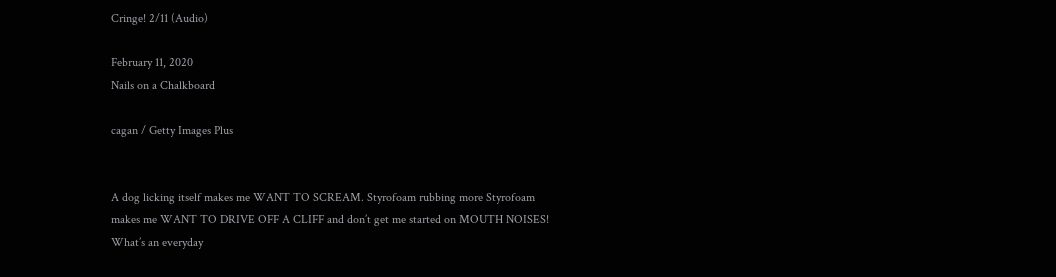Cringe! 2/11 (Audio)

February 11, 2020
Nails on a Chalkboard

cagan / Getty Images Plus


A dog licking itself makes me WANT TO SCREAM. Styrofoam rubbing more Styrofoam makes me WANT TO DRIVE OFF A CLIFF and don’t get me started on MOUTH NOISES! What’s an everyday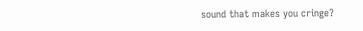sound that makes you cringe?